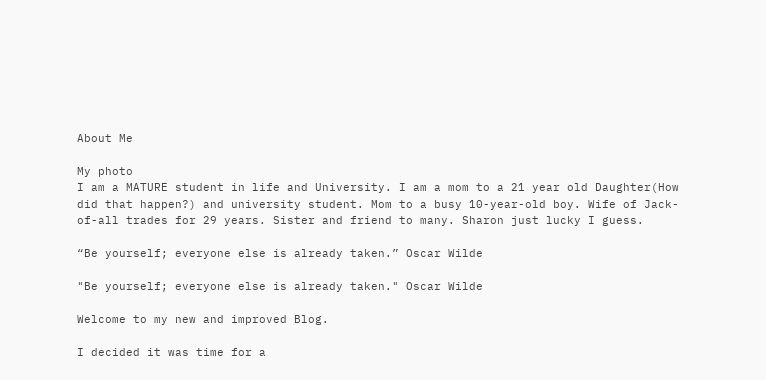About Me

My photo
I am a MATURE student in life and University. I am a mom to a 21 year old Daughter(How did that happen?) and university student. Mom to a busy 10-year-old boy. Wife of Jack-of-all trades for 29 years. Sister and friend to many. Sharon just lucky I guess.

“Be yourself; everyone else is already taken.” Oscar Wilde

"Be yourself; everyone else is already taken." Oscar Wilde

Welcome to my new and improved Blog.

I decided it was time for a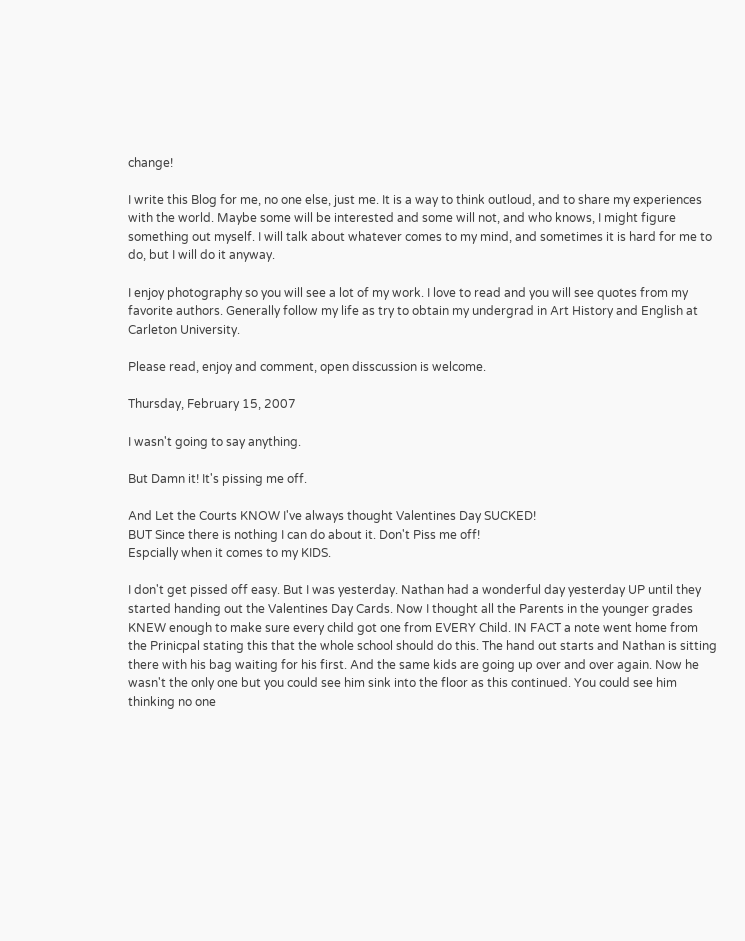change!

I write this Blog for me, no one else, just me. It is a way to think outloud, and to share my experiences with the world. Maybe some will be interested and some will not, and who knows, I might figure something out myself. I will talk about whatever comes to my mind, and sometimes it is hard for me to do, but I will do it anyway.

I enjoy photography so you will see a lot of my work. I love to read and you will see quotes from my favorite authors. Generally follow my life as try to obtain my undergrad in Art History and English at Carleton University.

Please read, enjoy and comment, open disscussion is welcome.

Thursday, February 15, 2007

I wasn't going to say anything.

But Damn it! It's pissing me off.

And Let the Courts KNOW I've always thought Valentines Day SUCKED!
BUT Since there is nothing I can do about it. Don't Piss me off!
Espcially when it comes to my KIDS.

I don't get pissed off easy. But I was yesterday. Nathan had a wonderful day yesterday UP until they started handing out the Valentines Day Cards. Now I thought all the Parents in the younger grades KNEW enough to make sure every child got one from EVERY Child. IN FACT a note went home from the Prinicpal stating this that the whole school should do this. The hand out starts and Nathan is sitting there with his bag waiting for his first. And the same kids are going up over and over again. Now he wasn't the only one but you could see him sink into the floor as this continued. You could see him thinking no one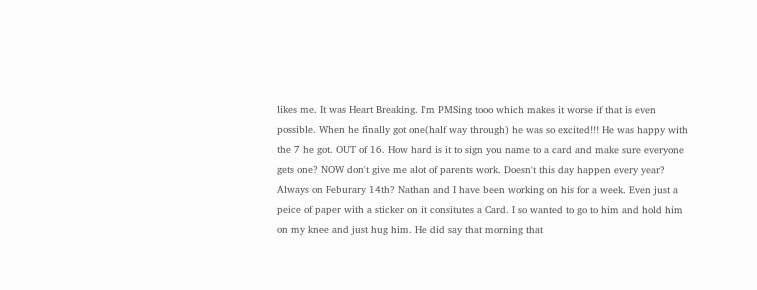likes me. It was Heart Breaking. I'm PMSing tooo which makes it worse if that is even possible. When he finally got one(half way through) he was so excited!!! He was happy with the 7 he got. OUT of 16. How hard is it to sign you name to a card and make sure everyone gets one? NOW don't give me alot of parents work. Doesn't this day happen every year? Always on Feburary 14th? Nathan and I have been working on his for a week. Even just a peice of paper with a sticker on it consitutes a Card. I so wanted to go to him and hold him on my knee and just hug him. He did say that morning that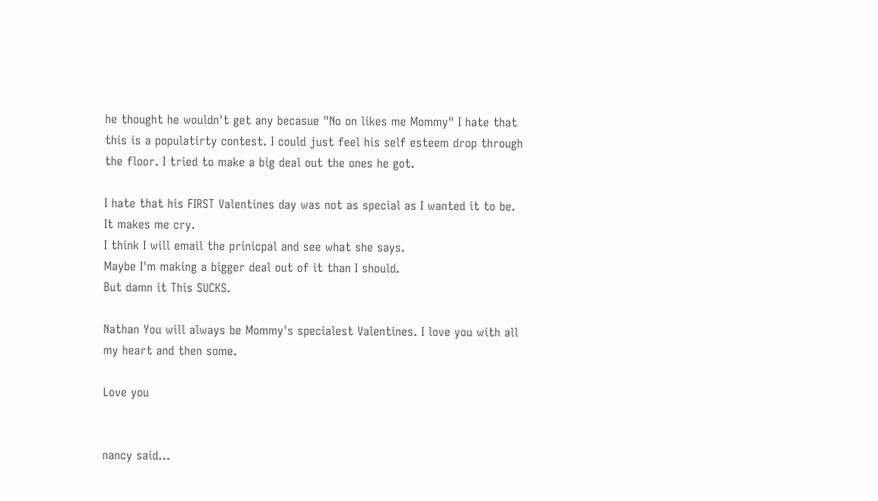he thought he wouldn't get any becasue "No on likes me Mommy" I hate that this is a populatirty contest. I could just feel his self esteem drop through the floor. I tried to make a big deal out the ones he got.

I hate that his FIRST Valentines day was not as special as I wanted it to be.
It makes me cry.
I think I will email the prinicpal and see what she says.
Maybe I'm making a bigger deal out of it than I should.
But damn it This SUCKS.

Nathan You will always be Mommy's specialest Valentines. I love you with all my heart and then some.

Love you


nancy said...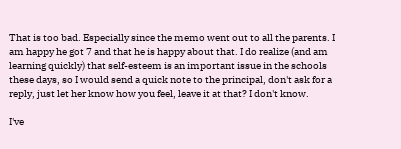That is too bad. Especially since the memo went out to all the parents. I am happy he got 7 and that he is happy about that. I do realize (and am learning quickly) that self-esteem is an important issue in the schools these days, so I would send a quick note to the principal, don't ask for a reply, just let her know how you feel, leave it at that? I don't know.

I've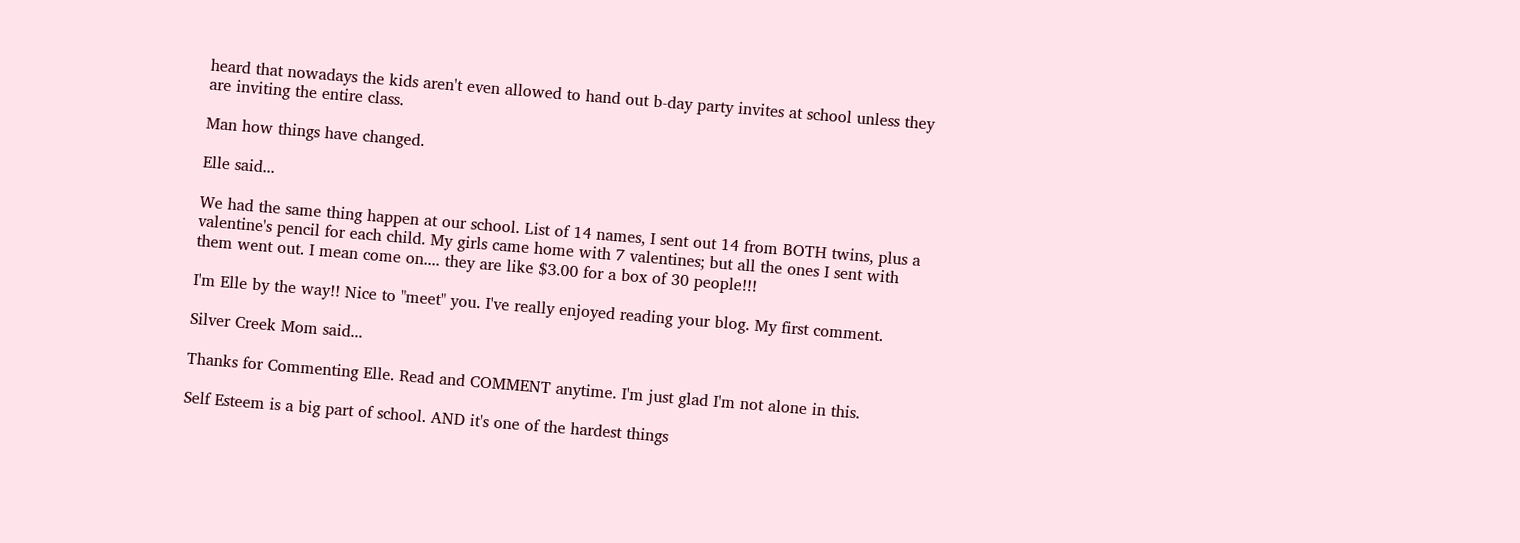heard that nowadays the kids aren't even allowed to hand out b-day party invites at school unless they are inviting the entire class.

Man how things have changed.

Elle said...

We had the same thing happen at our school. List of 14 names, I sent out 14 from BOTH twins, plus a valentine's pencil for each child. My girls came home with 7 valentines; but all the ones I sent with them went out. I mean come on.... they are like $3.00 for a box of 30 people!!!

I'm Elle by the way!! Nice to "meet" you. I've really enjoyed reading your blog. My first comment.

Silver Creek Mom said...

Thanks for Commenting Elle. Read and COMMENT anytime. I'm just glad I'm not alone in this.

Self Esteem is a big part of school. AND it's one of the hardest things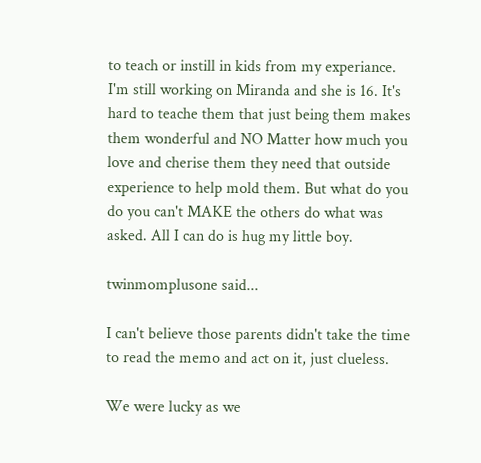to teach or instill in kids from my experiance. I'm still working on Miranda and she is 16. It's hard to teache them that just being them makes them wonderful and NO Matter how much you love and cherise them they need that outside experience to help mold them. But what do you do you can't MAKE the others do what was asked. All I can do is hug my little boy.

twinmomplusone said...

I can't believe those parents didn't take the time to read the memo and act on it, just clueless.

We were lucky as we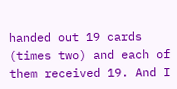handed out 19 cards (times two) and each of them received 19. And I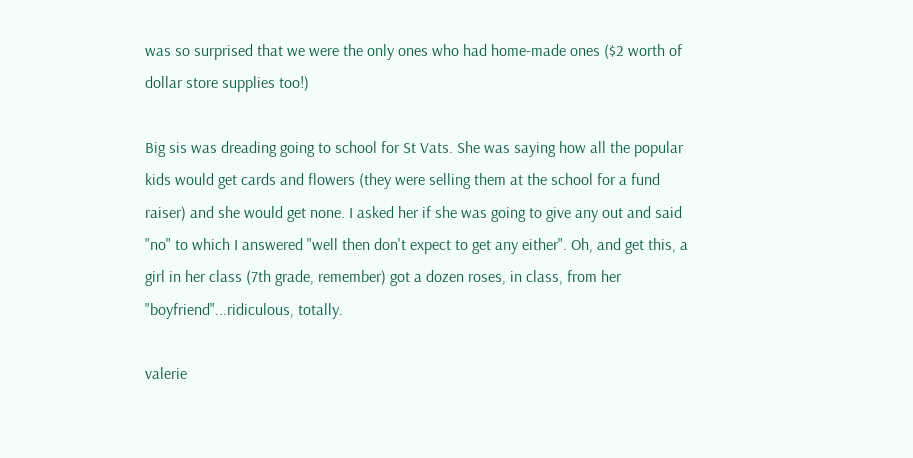was so surprised that we were the only ones who had home-made ones ($2 worth of dollar store supplies too!)

Big sis was dreading going to school for St Vats. She was saying how all the popular kids would get cards and flowers (they were selling them at the school for a fund raiser) and she would get none. I asked her if she was going to give any out and said "no" to which I answered "well then don't expect to get any either". Oh, and get this, a girl in her class (7th grade, remember) got a dozen roses, in class, from her "boyfriend"...ridiculous, totally.

valerie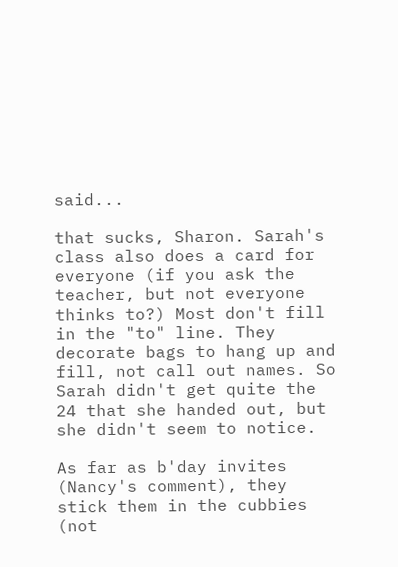said...

that sucks, Sharon. Sarah's class also does a card for everyone (if you ask the teacher, but not everyone thinks to?) Most don't fill in the "to" line. They decorate bags to hang up and fill, not call out names. So Sarah didn't get quite the 24 that she handed out, but she didn't seem to notice.

As far as b'day invites (Nancy's comment), they stick them in the cubbies (not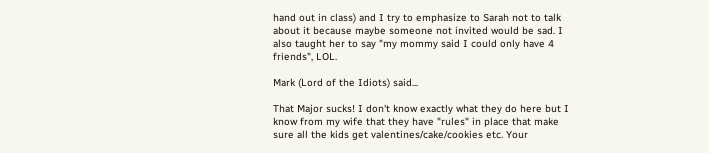hand out in class) and I try to emphasize to Sarah not to talk about it because maybe someone not invited would be sad. I also taught her to say "my mommy said I could only have 4 friends", LOL.

Mark (Lord of the Idiots) said...

That Major sucks! I don't know exactly what they do here but I know from my wife that they have "rules" in place that make sure all the kids get valentines/cake/cookies etc. Your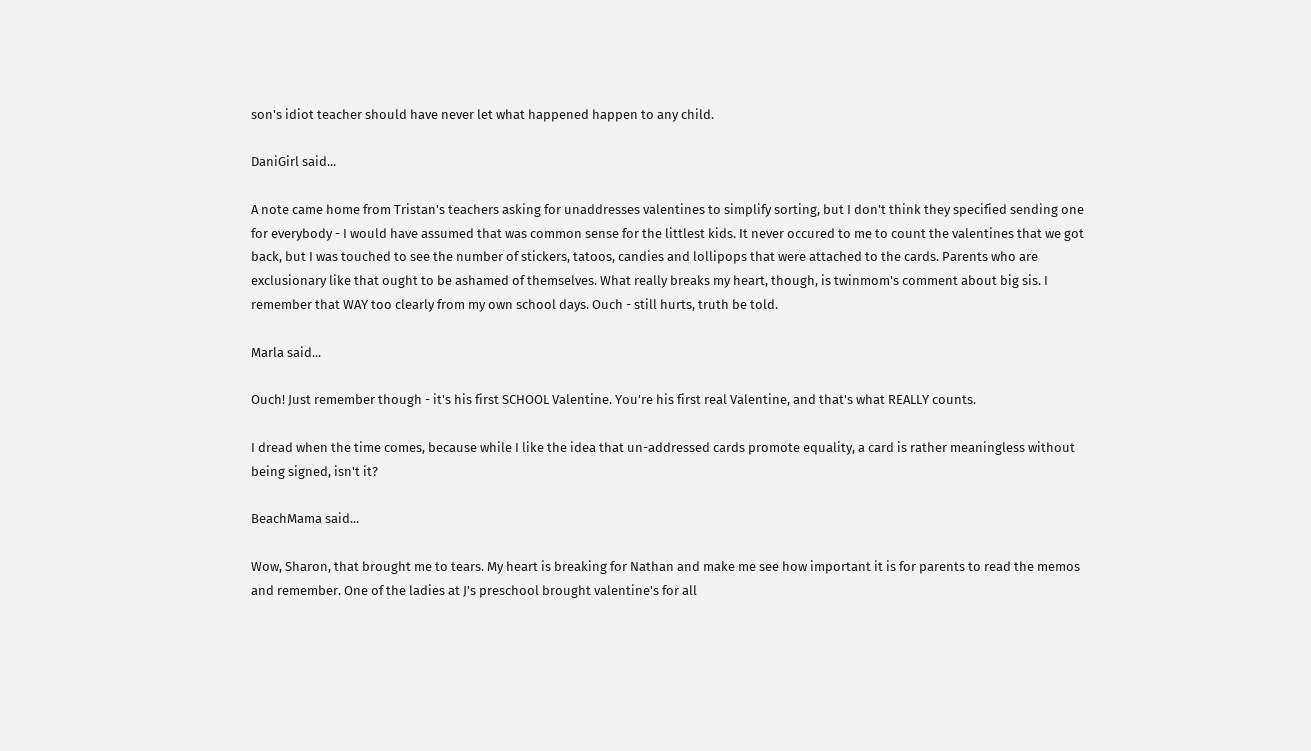son's idiot teacher should have never let what happened happen to any child.

DaniGirl said...

A note came home from Tristan's teachers asking for unaddresses valentines to simplify sorting, but I don't think they specified sending one for everybody - I would have assumed that was common sense for the littlest kids. It never occured to me to count the valentines that we got back, but I was touched to see the number of stickers, tatoos, candies and lollipops that were attached to the cards. Parents who are exclusionary like that ought to be ashamed of themselves. What really breaks my heart, though, is twinmom's comment about big sis. I remember that WAY too clearly from my own school days. Ouch - still hurts, truth be told.

Marla said...

Ouch! Just remember though - it's his first SCHOOL Valentine. You're his first real Valentine, and that's what REALLY counts.

I dread when the time comes, because while I like the idea that un-addressed cards promote equality, a card is rather meaningless without being signed, isn't it?

BeachMama said...

Wow, Sharon, that brought me to tears. My heart is breaking for Nathan and make me see how important it is for parents to read the memos and remember. One of the ladies at J's preschool brought valentine's for all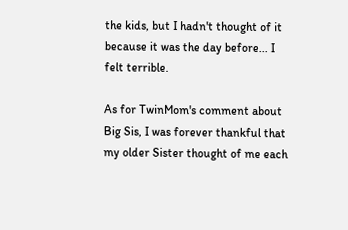the kids, but I hadn't thought of it because it was the day before... I felt terrible.

As for TwinMom's comment about Big Sis, I was forever thankful that my older Sister thought of me each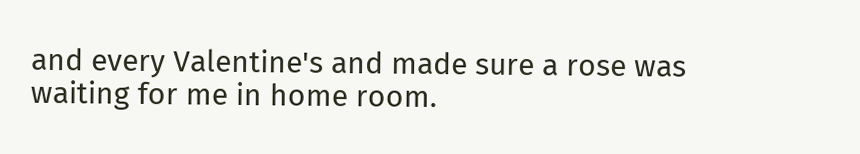and every Valentine's and made sure a rose was waiting for me in home room.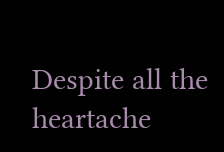Despite all the heartache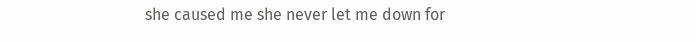she caused me she never let me down for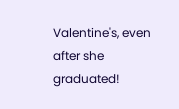Valentine's, even after she graduated!